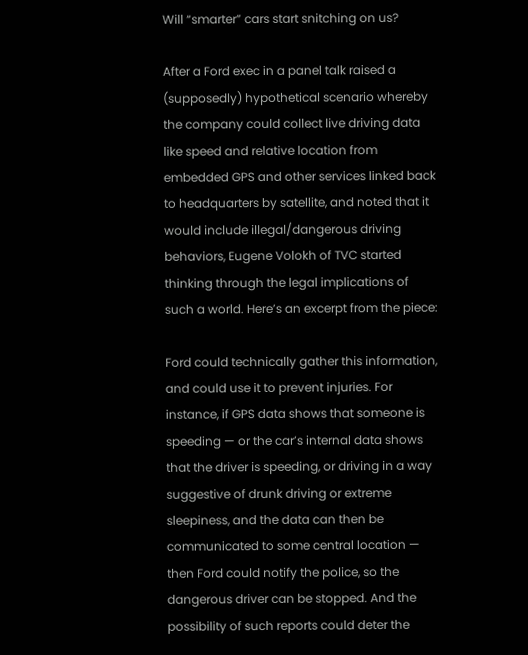Will “smarter” cars start snitching on us?

After a Ford exec in a panel talk raised a (supposedly) hypothetical scenario whereby the company could collect live driving data like speed and relative location from embedded GPS and other services linked back to headquarters by satellite, and noted that it would include illegal/dangerous driving behaviors, Eugene Volokh of TVC started thinking through the legal implications of such a world. Here’s an excerpt from the piece:

Ford could technically gather this information, and could use it to prevent injuries. For instance, if GPS data shows that someone is speeding — or the car’s internal data shows that the driver is speeding, or driving in a way suggestive of drunk driving or extreme sleepiness, and the data can then be communicated to some central location — then Ford could notify the police, so the dangerous driver can be stopped. And the possibility of such reports could deter the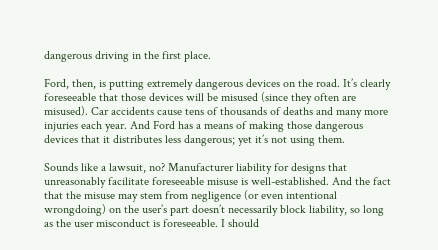dangerous driving in the first place.

Ford, then, is putting extremely dangerous devices on the road. It’s clearly foreseeable that those devices will be misused (since they often are misused). Car accidents cause tens of thousands of deaths and many more injuries each year. And Ford has a means of making those dangerous devices that it distributes less dangerous; yet it’s not using them.

Sounds like a lawsuit, no? Manufacturer liability for designs that unreasonably facilitate foreseeable misuse is well-established. And the fact that the misuse may stem from negligence (or even intentional wrongdoing) on the user’s part doesn’t necessarily block liability, so long as the user misconduct is foreseeable. I should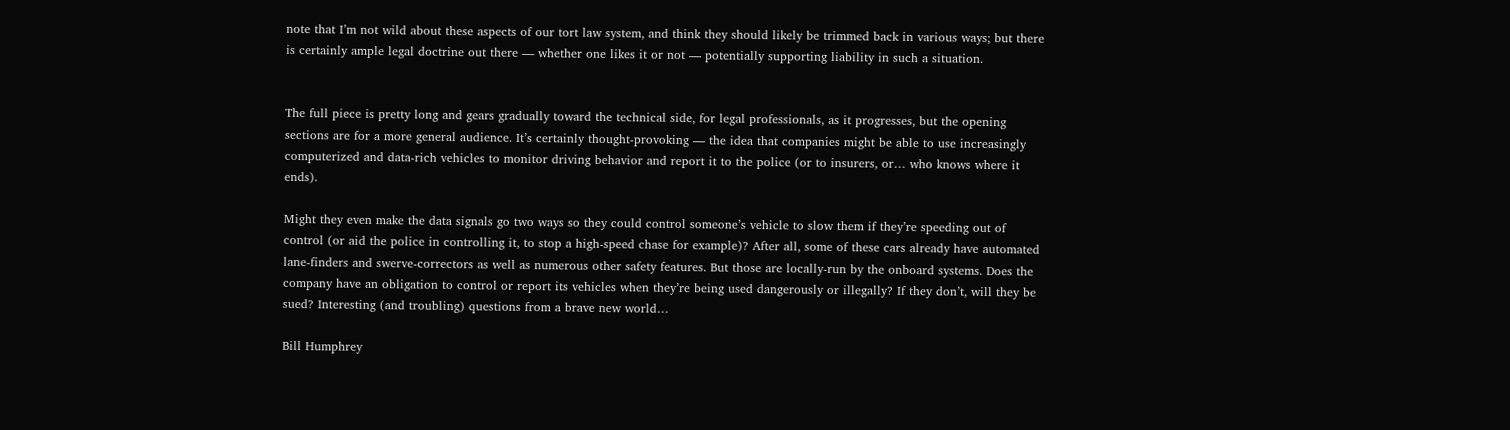note that I’m not wild about these aspects of our tort law system, and think they should likely be trimmed back in various ways; but there is certainly ample legal doctrine out there — whether one likes it or not — potentially supporting liability in such a situation.


The full piece is pretty long and gears gradually toward the technical side, for legal professionals, as it progresses, but the opening sections are for a more general audience. It’s certainly thought-provoking — the idea that companies might be able to use increasingly computerized and data-rich vehicles to monitor driving behavior and report it to the police (or to insurers, or… who knows where it ends).

Might they even make the data signals go two ways so they could control someone’s vehicle to slow them if they’re speeding out of control (or aid the police in controlling it, to stop a high-speed chase for example)? After all, some of these cars already have automated lane-finders and swerve-correctors as well as numerous other safety features. But those are locally-run by the onboard systems. Does the company have an obligation to control or report its vehicles when they’re being used dangerously or illegally? If they don’t, will they be sued? Interesting (and troubling) questions from a brave new world…

Bill Humphrey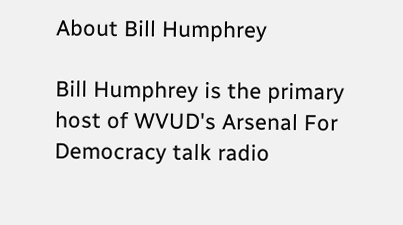About Bill Humphrey

Bill Humphrey is the primary host of WVUD's Arsenal For Democracy talk radio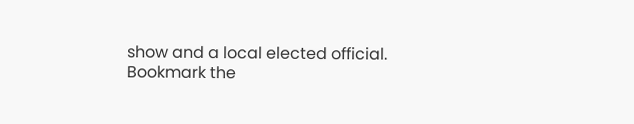show and a local elected official.
Bookmark the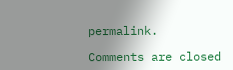permalink.

Comments are closed